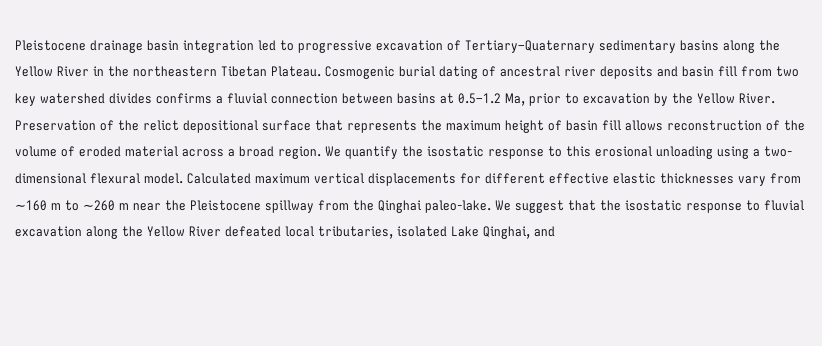Pleistocene drainage basin integration led to progressive excavation of Tertiary–Quaternary sedimentary basins along the Yellow River in the northeastern Tibetan Plateau. Cosmogenic burial dating of ancestral river deposits and basin fill from two key watershed divides confirms a fluvial connection between basins at 0.5–1.2 Ma, prior to excavation by the Yellow River. Preservation of the relict depositional surface that represents the maximum height of basin fill allows reconstruction of the volume of eroded material across a broad region. We quantify the isostatic response to this erosional unloading using a two-dimensional flexural model. Calculated maximum vertical displacements for different effective elastic thicknesses vary from ∼160 m to ∼260 m near the Pleistocene spillway from the Qinghai paleo-lake. We suggest that the isostatic response to fluvial excavation along the Yellow River defeated local tributaries, isolated Lake Qinghai, and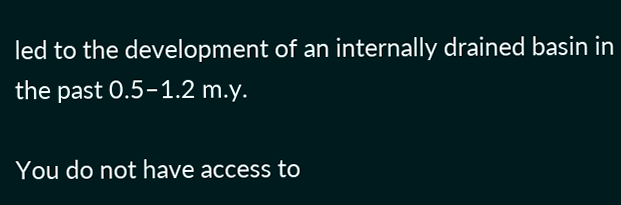led to the development of an internally drained basin in the past 0.5–1.2 m.y.

You do not have access to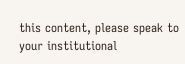this content, please speak to your institutional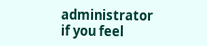administrator if you feel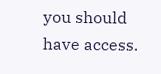you should have access.